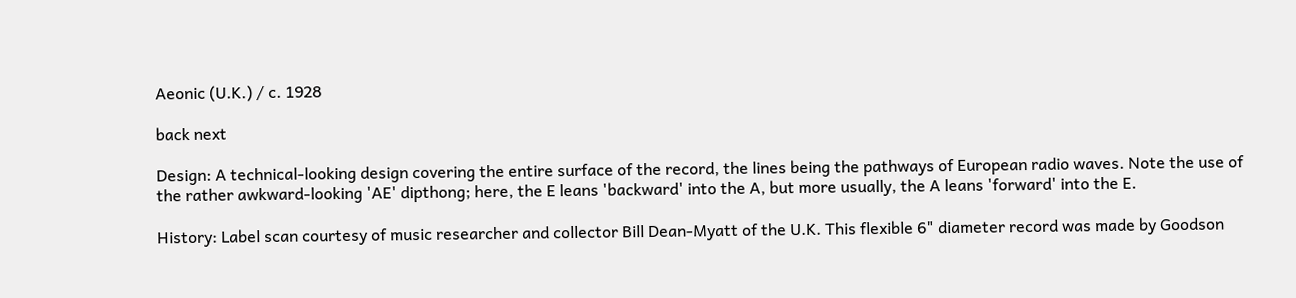Aeonic (U.K.) / c. 1928

back next

Design: A technical-looking design covering the entire surface of the record, the lines being the pathways of European radio waves. Note the use of the rather awkward-looking 'AE' dipthong; here, the E leans 'backward' into the A, but more usually, the A leans 'forward' into the E.

History: Label scan courtesy of music researcher and collector Bill Dean-Myatt of the U.K. This flexible 6" diameter record was made by Goodson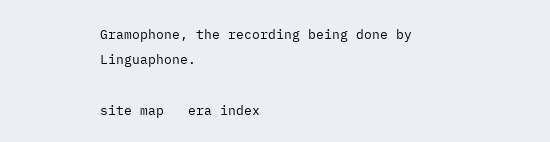Gramophone, the recording being done by Linguaphone.

site map   era index